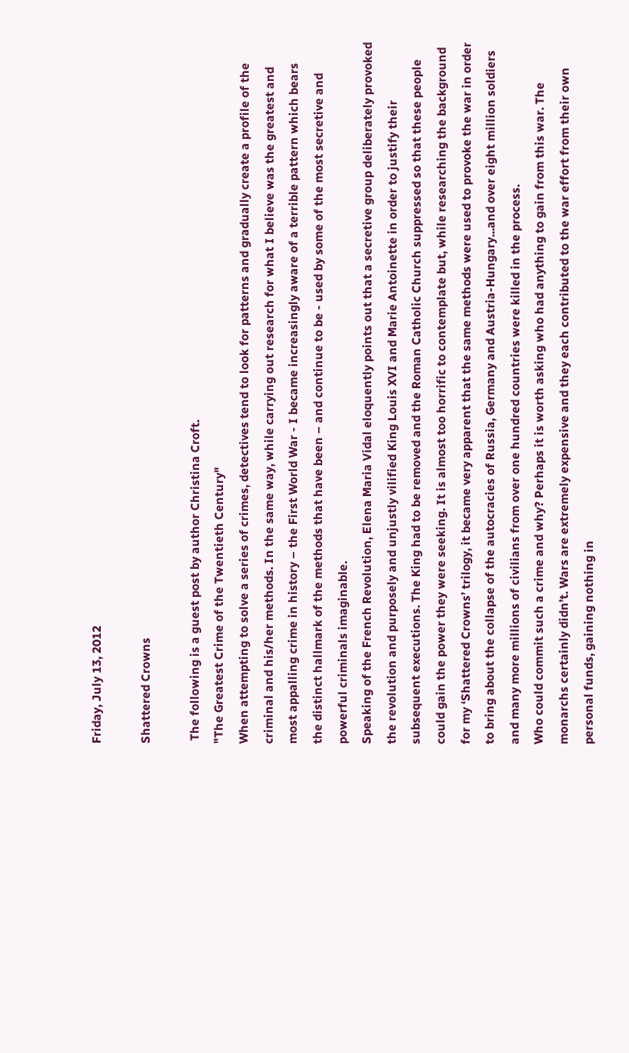Friday, July 13, 2012

Shattered Crowns

 The following is a guest post by author Christina Croft.
"The Greatest Crime of the Twentieth Century"
When attempting to solve a series of crimes, detectives tend to look for patterns and gradually create a profile of the criminal and his/her methods. In the same way, while carrying out research for what I believe was the greatest and most appalling crime in history – the First World War - I became increasingly aware of a terrible pattern which bears the distinct hallmark of the methods that have been – and continue to be - used by some of the most secretive and powerful criminals imaginable.
Speaking of the French Revolution, Elena Maria Vidal eloquently points out that a secretive group deliberately provoked the revolution and purposely and unjustly vilified King Louis XVI and Marie Antoinette in order to justify their subsequent executions. The King had to be removed and the Roman Catholic Church suppressed so that these people could gain the power they were seeking. It is almost too horrific to contemplate but, while researching the background for my ‘Shattered Crowns’ trilogy, it became very apparent that the same methods were used to provoke the war in order to bring about the collapse of the autocracies of Russia, Germany and Austria-Hungary...and over eight million soldiers and many more millions of civilians from over one hundred countries were killed in the process.
Who could commit such a crime and why? Perhaps it is worth asking who had anything to gain from this war. The monarchs certainly didn’t. Wars are extremely expensive and they each contributed to the war effort from their own personal funds, gaining nothing in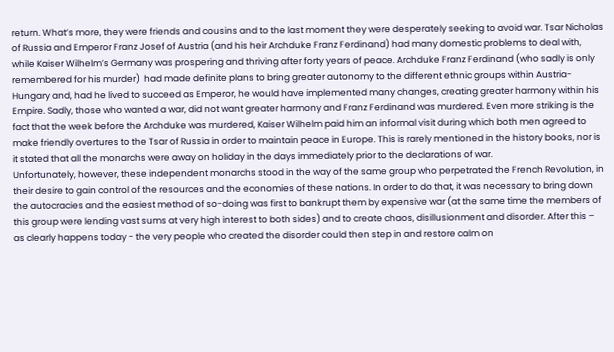return. What’s more, they were friends and cousins and to the last moment they were desperately seeking to avoid war. Tsar Nicholas of Russia and Emperor Franz Josef of Austria (and his heir Archduke Franz Ferdinand) had many domestic problems to deal with, while Kaiser Wilhelm’s Germany was prospering and thriving after forty years of peace. Archduke Franz Ferdinand (who sadly is only remembered for his murder)  had made definite plans to bring greater autonomy to the different ethnic groups within Austria-Hungary and, had he lived to succeed as Emperor, he would have implemented many changes, creating greater harmony within his Empire. Sadly, those who wanted a war, did not want greater harmony and Franz Ferdinand was murdered. Even more striking is the fact that the week before the Archduke was murdered, Kaiser Wilhelm paid him an informal visit during which both men agreed to make friendly overtures to the Tsar of Russia in order to maintain peace in Europe. This is rarely mentioned in the history books, nor is it stated that all the monarchs were away on holiday in the days immediately prior to the declarations of war.
Unfortunately, however, these independent monarchs stood in the way of the same group who perpetrated the French Revolution, in their desire to gain control of the resources and the economies of these nations. In order to do that, it was necessary to bring down the autocracies and the easiest method of so-doing was first to bankrupt them by expensive war (at the same time the members of this group were lending vast sums at very high interest to both sides) and to create chaos, disillusionment and disorder. After this – as clearly happens today - the very people who created the disorder could then step in and restore calm on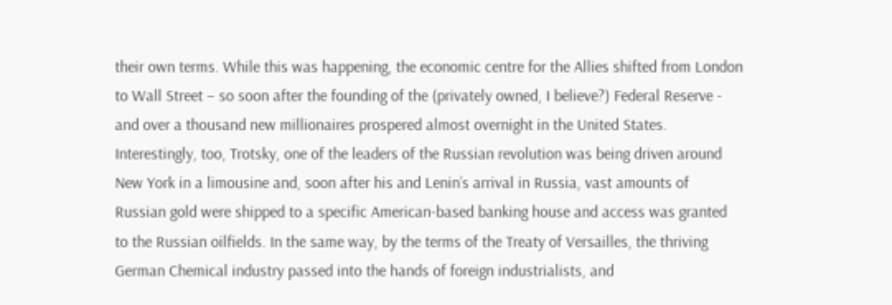their own terms. While this was happening, the economic centre for the Allies shifted from London to Wall Street – so soon after the founding of the (privately owned, I believe?) Federal Reserve - and over a thousand new millionaires prospered almost overnight in the United States. Interestingly, too, Trotsky, one of the leaders of the Russian revolution was being driven around New York in a limousine and, soon after his and Lenin’s arrival in Russia, vast amounts of Russian gold were shipped to a specific American-based banking house and access was granted to the Russian oilfields. In the same way, by the terms of the Treaty of Versailles, the thriving German Chemical industry passed into the hands of foreign industrialists, and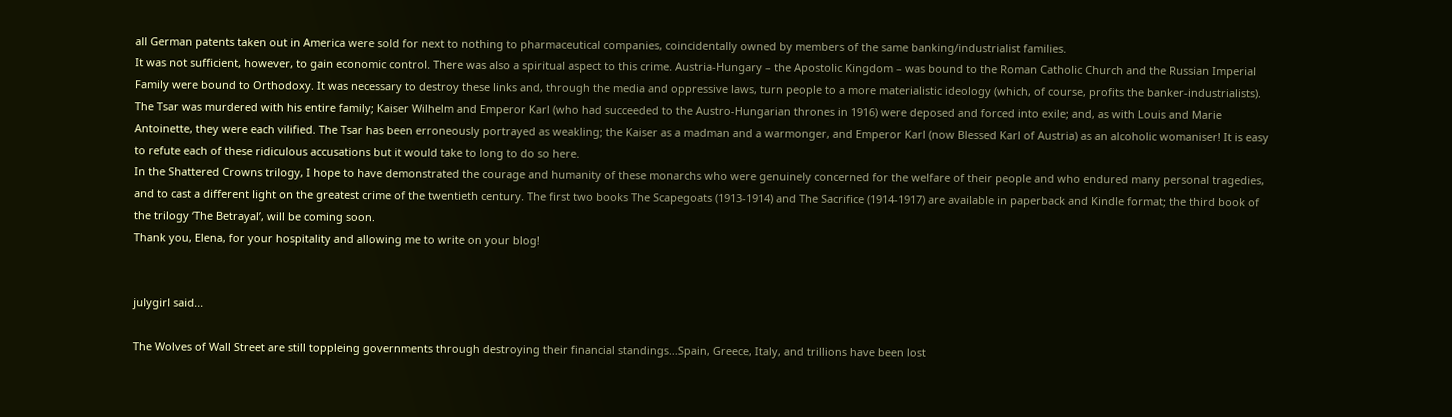all German patents taken out in America were sold for next to nothing to pharmaceutical companies, coincidentally owned by members of the same banking/industrialist families.
It was not sufficient, however, to gain economic control. There was also a spiritual aspect to this crime. Austria-Hungary – the Apostolic Kingdom – was bound to the Roman Catholic Church and the Russian Imperial Family were bound to Orthodoxy. It was necessary to destroy these links and, through the media and oppressive laws, turn people to a more materialistic ideology (which, of course, profits the banker-industrialists).
The Tsar was murdered with his entire family; Kaiser Wilhelm and Emperor Karl (who had succeeded to the Austro-Hungarian thrones in 1916) were deposed and forced into exile; and, as with Louis and Marie Antoinette, they were each vilified. The Tsar has been erroneously portrayed as weakling; the Kaiser as a madman and a warmonger, and Emperor Karl (now Blessed Karl of Austria) as an alcoholic womaniser! It is easy to refute each of these ridiculous accusations but it would take to long to do so here.
In the Shattered Crowns trilogy, I hope to have demonstrated the courage and humanity of these monarchs who were genuinely concerned for the welfare of their people and who endured many personal tragedies, and to cast a different light on the greatest crime of the twentieth century. The first two books The Scapegoats (1913-1914) and The Sacrifice (1914-1917) are available in paperback and Kindle format; the third book of the trilogy ‘The Betrayal’, will be coming soon.
Thank you, Elena, for your hospitality and allowing me to write on your blog!


julygirl said...

The Wolves of Wall Street are still toppleing governments through destroying their financial standings...Spain, Greece, Italy, and trillions have been lost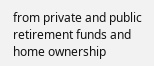from private and public retirement funds and home ownership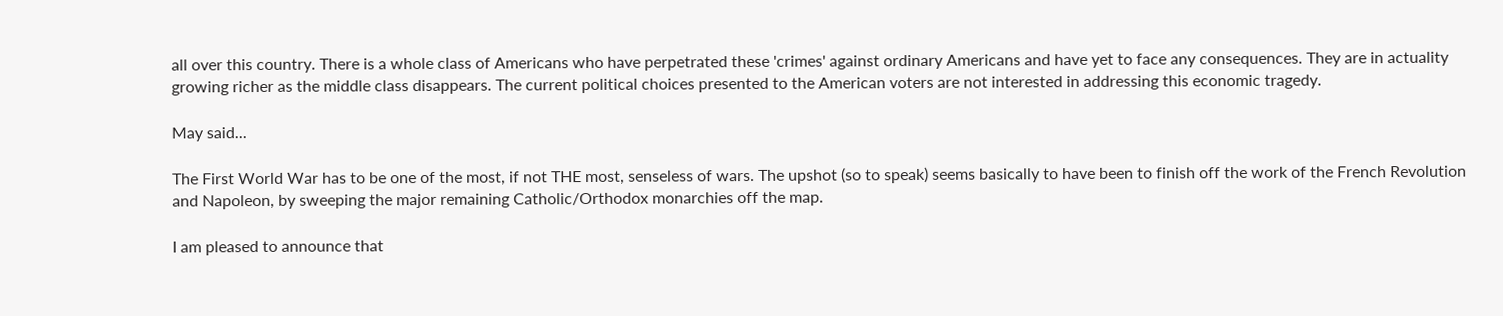all over this country. There is a whole class of Americans who have perpetrated these 'crimes' against ordinary Americans and have yet to face any consequences. They are in actuality growing richer as the middle class disappears. The current political choices presented to the American voters are not interested in addressing this economic tragedy.

May said...

The First World War has to be one of the most, if not THE most, senseless of wars. The upshot (so to speak) seems basically to have been to finish off the work of the French Revolution and Napoleon, by sweeping the major remaining Catholic/Orthodox monarchies off the map.

I am pleased to announce that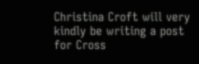Christina Croft will very kindly be writing a post for Cross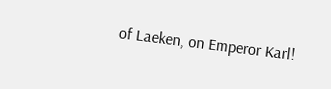of Laeken, on Emperor Karl!